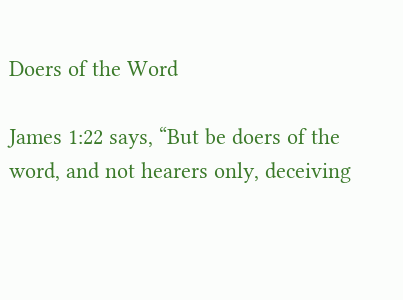Doers of the Word

James 1:22 says, “But be doers of the word, and not hearers only, deceiving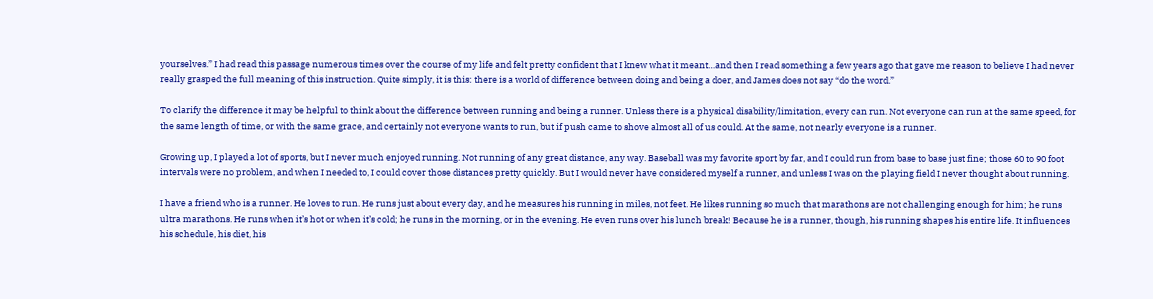yourselves.” I had read this passage numerous times over the course of my life and felt pretty confident that I knew what it meant…and then I read something a few years ago that gave me reason to believe I had never really grasped the full meaning of this instruction. Quite simply, it is this: there is a world of difference between doing and being a doer, and James does not say “do the word.”

To clarify the difference it may be helpful to think about the difference between running and being a runner. Unless there is a physical disability/limitation, every can run. Not everyone can run at the same speed, for the same length of time, or with the same grace, and certainly not everyone wants to run, but if push came to shove almost all of us could. At the same, not nearly everyone is a runner.

Growing up, I played a lot of sports, but I never much enjoyed running. Not running of any great distance, any way. Baseball was my favorite sport by far, and I could run from base to base just fine; those 60 to 90 foot intervals were no problem, and when I needed to, I could cover those distances pretty quickly. But I would never have considered myself a runner, and unless I was on the playing field I never thought about running.

I have a friend who is a runner. He loves to run. He runs just about every day, and he measures his running in miles, not feet. He likes running so much that marathons are not challenging enough for him; he runs ultra marathons. He runs when it’s hot or when it’s cold; he runs in the morning, or in the evening. He even runs over his lunch break! Because he is a runner, though, his running shapes his entire life. It influences his schedule, his diet, his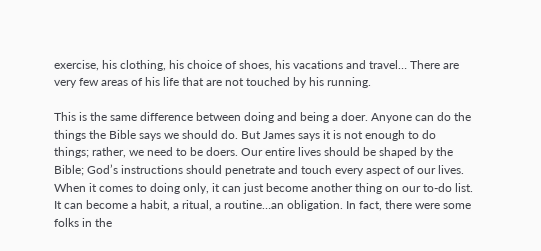exercise, his clothing, his choice of shoes, his vacations and travel… There are very few areas of his life that are not touched by his running.

This is the same difference between doing and being a doer. Anyone can do the things the Bible says we should do. But James says it is not enough to do things; rather, we need to be doers. Our entire lives should be shaped by the Bible; God’s instructions should penetrate and touch every aspect of our lives. When it comes to doing only, it can just become another thing on our to-do list. It can become a habit, a ritual, a routine…an obligation. In fact, there were some folks in the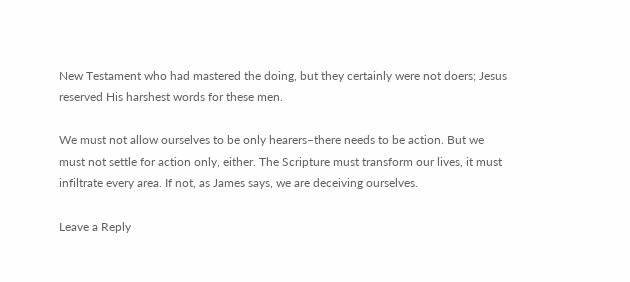New Testament who had mastered the doing, but they certainly were not doers; Jesus reserved His harshest words for these men.

We must not allow ourselves to be only hearers–there needs to be action. But we must not settle for action only, either. The Scripture must transform our lives, it must infiltrate every area. If not, as James says, we are deceiving ourselves.

Leave a Reply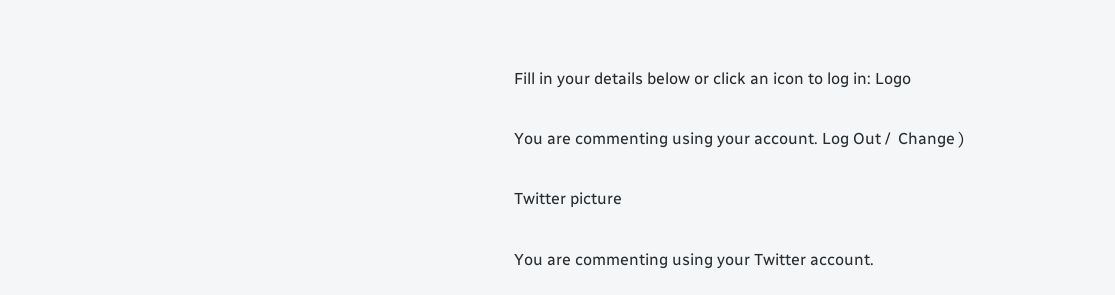Fill in your details below or click an icon to log in: Logo

You are commenting using your account. Log Out /  Change )

Twitter picture

You are commenting using your Twitter account.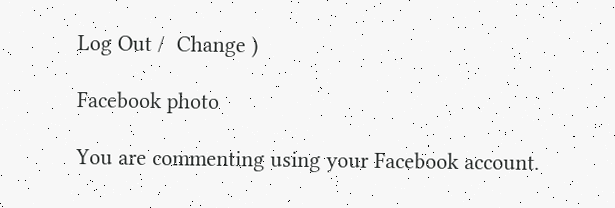Log Out /  Change )

Facebook photo

You are commenting using your Facebook account.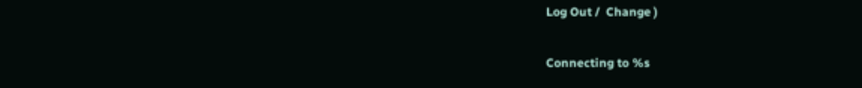Log Out /  Change )

Connecting to %s